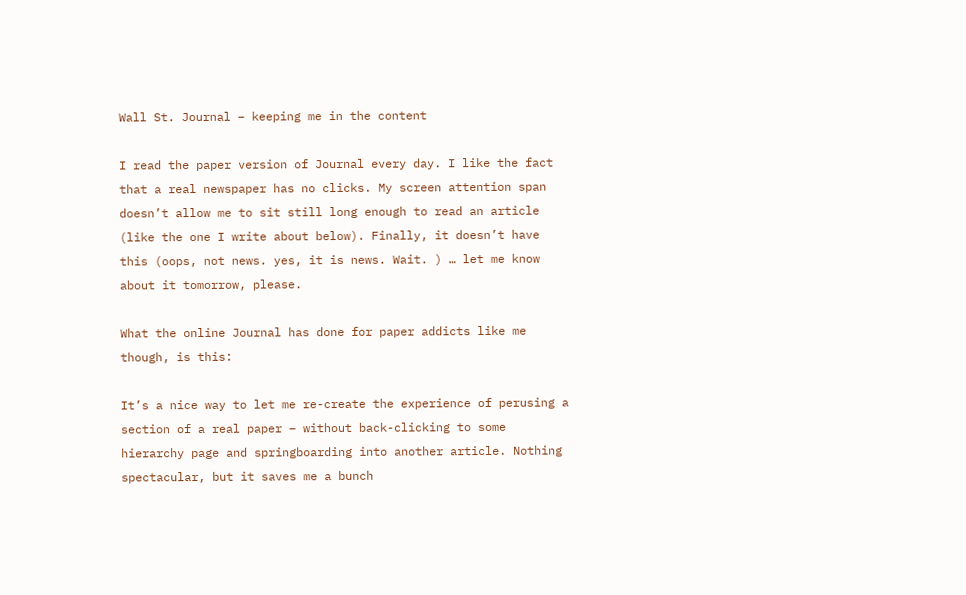Wall St. Journal – keeping me in the content

I read the paper version of Journal every day. I like the fact that a real newspaper has no clicks. My screen attention span doesn’t allow me to sit still long enough to read an article (like the one I write about below). Finally, it doesn’t have this (oops, not news. yes, it is news. Wait. ) … let me know about it tomorrow, please.

What the online Journal has done for paper addicts like me though, is this:

It’s a nice way to let me re-create the experience of perusing a section of a real paper – without back-clicking to some hierarchy page and springboarding into another article. Nothing spectacular, but it saves me a bunch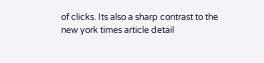of clicks. Its also a sharp contrast to the new york times article detail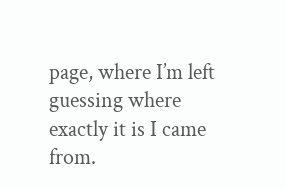page, where I’m left guessing where exactly it is I came from.